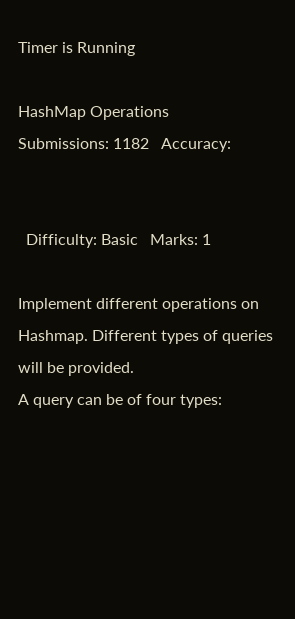Timer is Running

HashMap Operations
Submissions: 1182   Accuracy:


  Difficulty: Basic   Marks: 1

Implement different operations on Hashmap. Different types of queries will be provided.
A query can be of four types: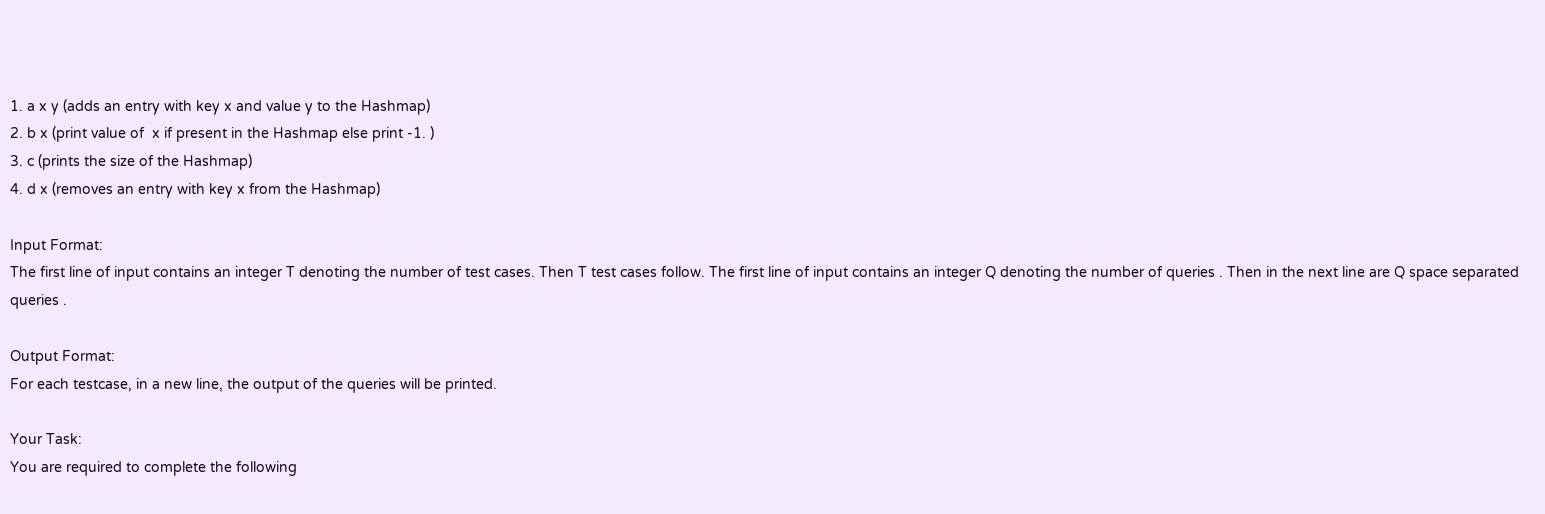1. a x y (adds an entry with key x and value y to the Hashmap)
2. b x (print value of  x if present in the Hashmap else print -1. )
3. c (prints the size of the Hashmap)
4. d x (removes an entry with key x from the Hashmap)

Input Format:
The first line of input contains an integer T denoting the number of test cases. Then T test cases follow. The first line of input contains an integer Q denoting the number of queries . Then in the next line are Q space separated queries .

Output Format:
For each testcase, in a new line, the output of the queries will be printed.

Your Task:
You are required to complete the following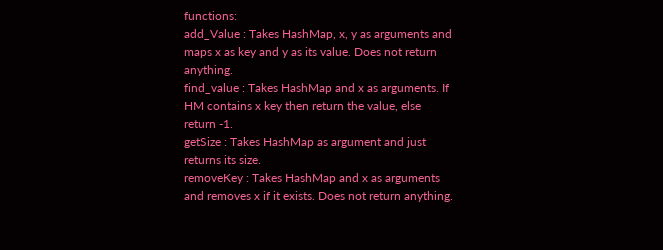functions:
add_Value : Takes HashMap, x, y as arguments and maps x as key and y as its value. Does not return anything.
find_value : Takes HashMap and x as arguments. If HM contains x key then return the value, else return -1.
getSize : Takes HashMap as argument and just returns its size.
removeKey : Takes HashMap and x as arguments and removes x if it exists. Does not return anything.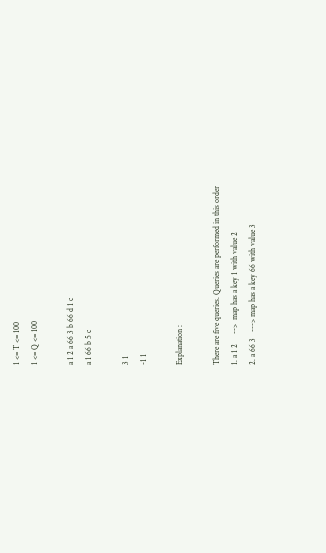1 <= T <= 100
1 <= Q <= 100

a 1 2 a 66 3 b 66 d 1 c
a 1 66 b 5 c

3 1
-1 1

Explanation :

There are five queries. Queries are performed in this order
1. a 1 2     -->  map has a key 1 with value 2
2. a 66 3   ---> map has a key 66 with value 3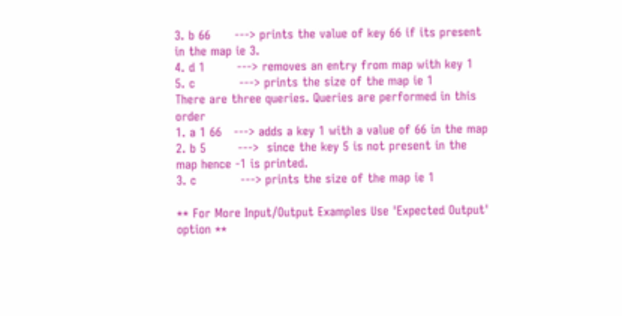3. b 66      ---> prints the value of key 66 if its present in the map ie 3.
4. d 1        ---> removes an entry from map with key 1
5. c           ---> prints the size of the map ie 1
There are three queries. Queries are performed in this order
1. a 1 66   ---> adds a key 1 with a value of 66 in the map
2. b 5        --->  since the key 5 is not present in the map hence -1 is printed.
3. c           ---> prints the size of the map ie 1

** For More Input/Output Examples Use 'Expected Output' option **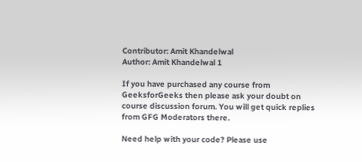Contributor: Amit Khandelwal
Author: Amit Khandelwal 1

If you have purchased any course from GeeksforGeeks then please ask your doubt on course discussion forum. You will get quick replies from GFG Moderators there.

Need help with your code? Please use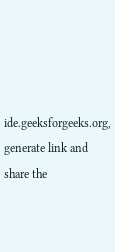ide.geeksforgeeks.org, generate link and share the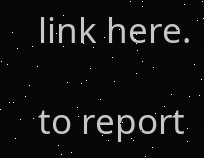link here.

to report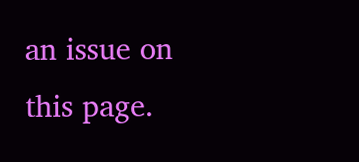an issue on this page.